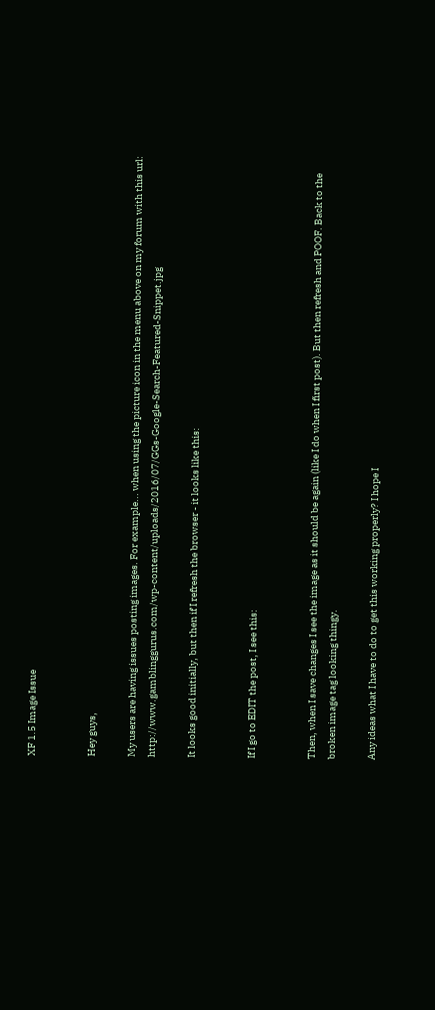XF 1.5 Image Issue


Hey guys,

My users are having issues posting images. For example... when using the picture icon in the menu above on my forum with this url: http://www.gamblinggurus.com/wp-content/uploads/2016/07/GGs-Google-Search-Featured-Snippet.jpg

It looks good initially, but then if I refresh the browser - it looks like this:


If I go to EDIT the post, I see this:


Then, when I save changes I see the image as it should be again (like I do when I first post). But then refresh and POOF. Back to the broken image tag looking thingy.

Any ideas what I have to do to get this working properly? I hope I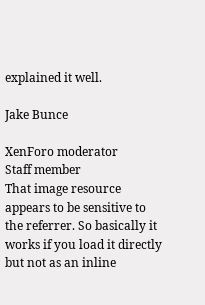explained it well.

Jake Bunce

XenForo moderator
Staff member
That image resource appears to be sensitive to the referrer. So basically it works if you load it directly but not as an inline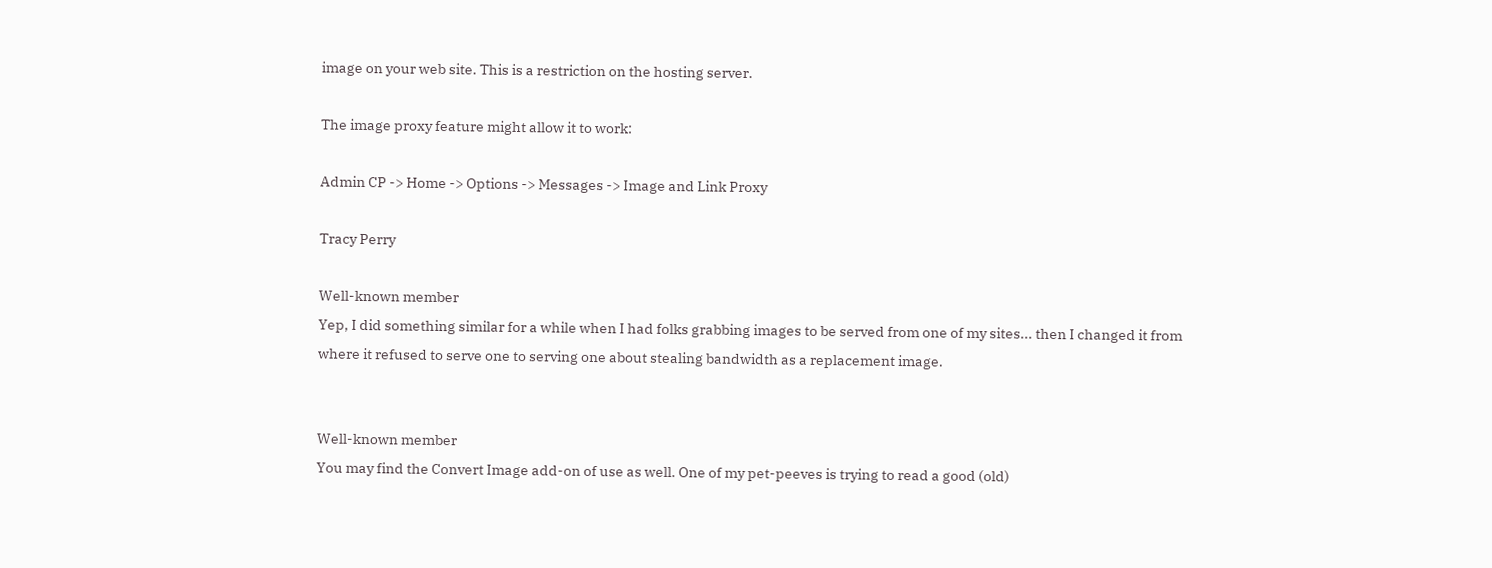image on your web site. This is a restriction on the hosting server.

The image proxy feature might allow it to work:

Admin CP -> Home -> Options -> Messages -> Image and Link Proxy

Tracy Perry

Well-known member
Yep, I did something similar for a while when I had folks grabbing images to be served from one of my sites... then I changed it from where it refused to serve one to serving one about stealing bandwidth as a replacement image.


Well-known member
You may find the Convert Image add-on of use as well. One of my pet-peeves is trying to read a good (old)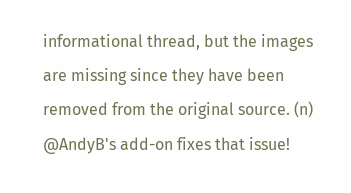informational thread, but the images are missing since they have been removed from the original source. (n) @AndyB's add-on fixes that issue!